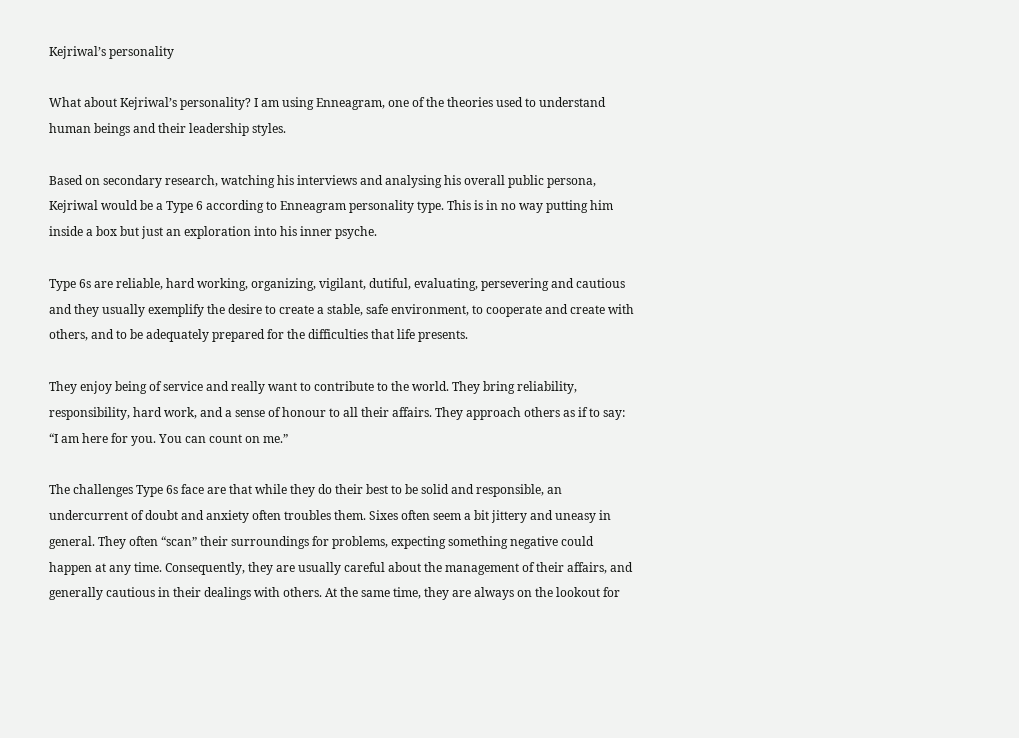Kejriwal’s personality

What about Kejriwal’s personality? I am using Enneagram, one of the theories used to understand human beings and their leadership styles.

Based on secondary research, watching his interviews and analysing his overall public persona, Kejriwal would be a Type 6 according to Enneagram personality type. This is in no way putting him inside a box but just an exploration into his inner psyche.

Type 6s are reliable, hard working, organizing, vigilant, dutiful, evaluating, persevering and cautious and they usually exemplify the desire to create a stable, safe environment, to cooperate and create with others, and to be adequately prepared for the difficulties that life presents.

They enjoy being of service and really want to contribute to the world. They bring reliability, responsibility, hard work, and a sense of honour to all their affairs. They approach others as if to say: “I am here for you. You can count on me.”

The challenges Type 6s face are that while they do their best to be solid and responsible, an undercurrent of doubt and anxiety often troubles them. Sixes often seem a bit jittery and uneasy in general. They often “scan” their surroundings for problems, expecting something negative could happen at any time. Consequently, they are usually careful about the management of their affairs, and generally cautious in their dealings with others. At the same time, they are always on the lookout for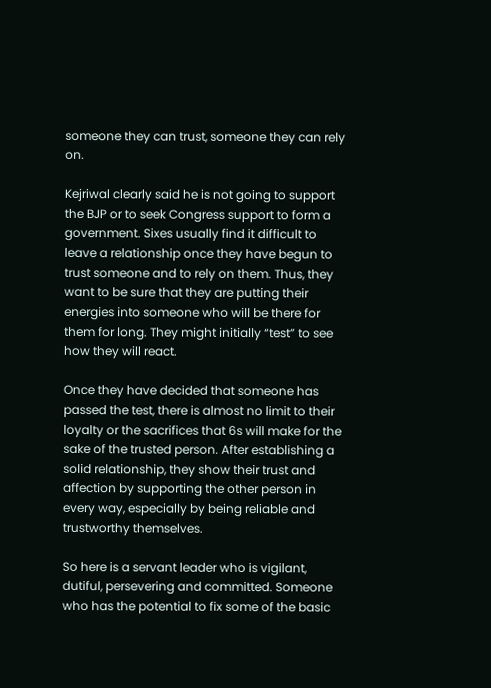someone they can trust, someone they can rely on.

Kejriwal clearly said he is not going to support the BJP or to seek Congress support to form a government. Sixes usually find it difficult to leave a relationship once they have begun to trust someone and to rely on them. Thus, they want to be sure that they are putting their energies into someone who will be there for them for long. They might initially “test” to see how they will react.

Once they have decided that someone has passed the test, there is almost no limit to their loyalty or the sacrifices that 6s will make for the sake of the trusted person. After establishing a solid relationship, they show their trust and affection by supporting the other person in every way, especially by being reliable and trustworthy themselves.

So here is a servant leader who is vigilant, dutiful, persevering and committed. Someone who has the potential to fix some of the basic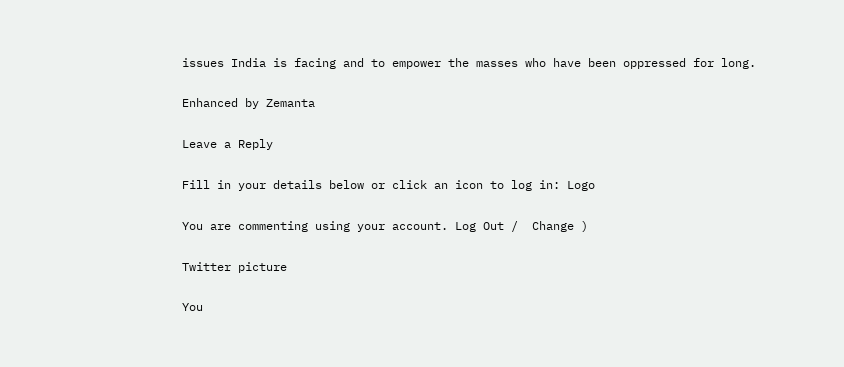issues India is facing and to empower the masses who have been oppressed for long.

Enhanced by Zemanta

Leave a Reply

Fill in your details below or click an icon to log in: Logo

You are commenting using your account. Log Out /  Change )

Twitter picture

You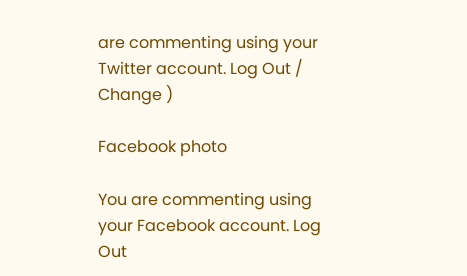are commenting using your Twitter account. Log Out /  Change )

Facebook photo

You are commenting using your Facebook account. Log Out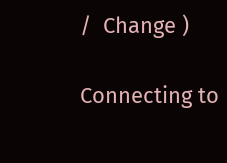/  Change )

Connecting to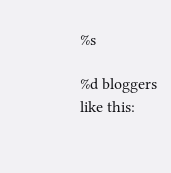%s

%d bloggers like this: